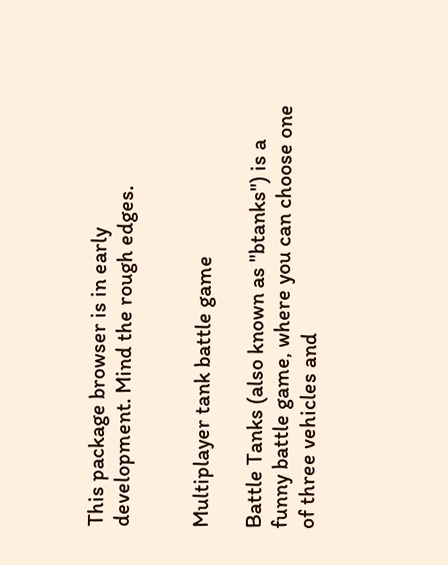This package browser is in early development. Mind the rough edges.


Multiplayer tank battle game

Battle Tanks (also known as "btanks") is a funny battle game, where you can choose one of three vehicles and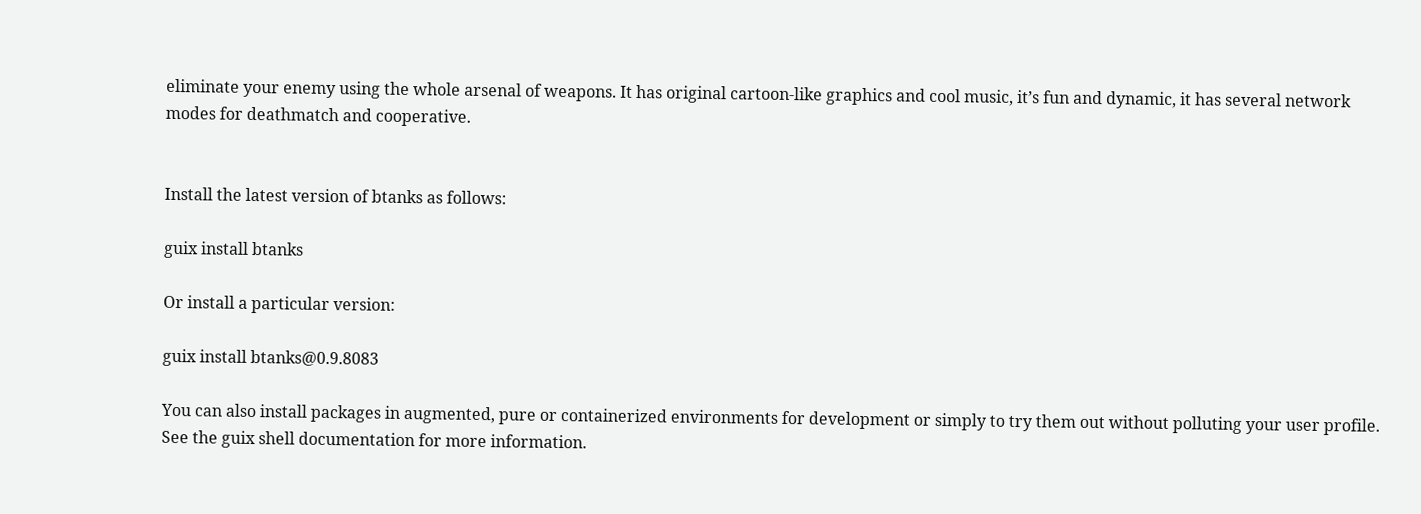eliminate your enemy using the whole arsenal of weapons. It has original cartoon-like graphics and cool music, it’s fun and dynamic, it has several network modes for deathmatch and cooperative.


Install the latest version of btanks as follows:

guix install btanks

Or install a particular version:

guix install btanks@0.9.8083

You can also install packages in augmented, pure or containerized environments for development or simply to try them out without polluting your user profile. See the guix shell documentation for more information.